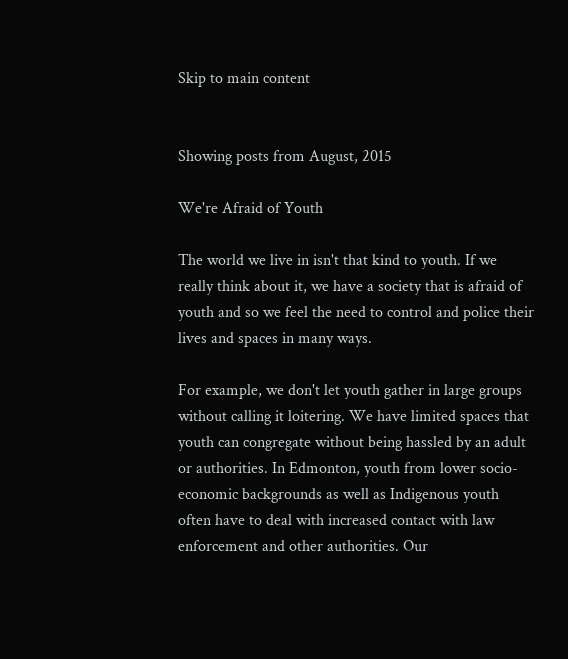Skip to main content


Showing posts from August, 2015

We're Afraid of Youth

The world we live in isn't that kind to youth. If we really think about it, we have a society that is afraid of youth and so we feel the need to control and police their lives and spaces in many ways.

For example, we don't let youth gather in large groups without calling it loitering. We have limited spaces that youth can congregate without being hassled by an adult or authorities. In Edmonton, youth from lower socio-economic backgrounds as well as Indigenous youth often have to deal with increased contact with law enforcement and other authorities. Our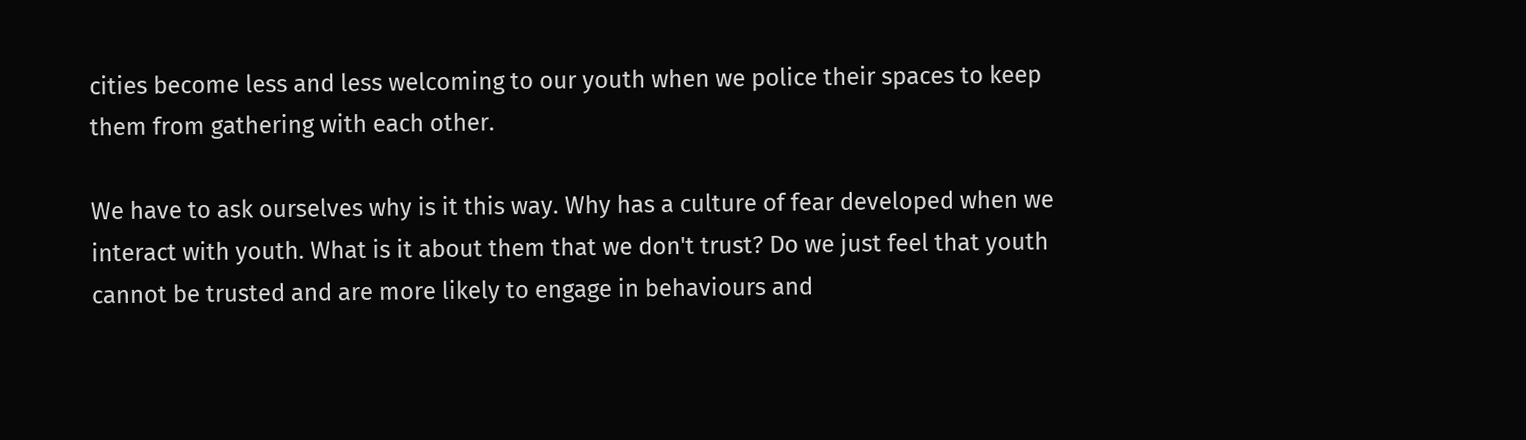cities become less and less welcoming to our youth when we police their spaces to keep them from gathering with each other.

We have to ask ourselves why is it this way. Why has a culture of fear developed when we interact with youth. What is it about them that we don't trust? Do we just feel that youth cannot be trusted and are more likely to engage in behaviours and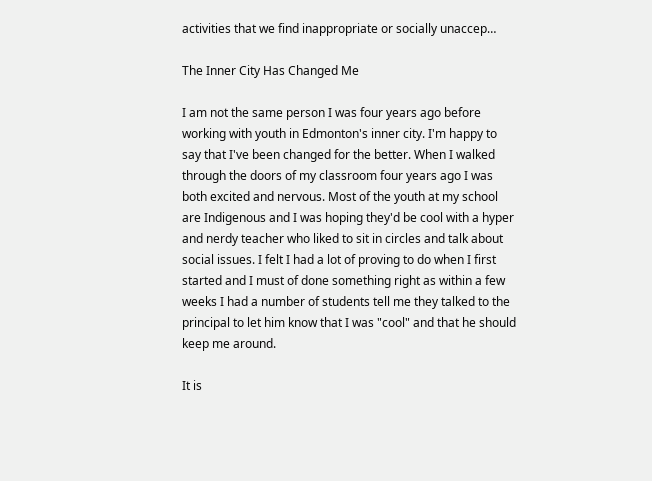activities that we find inappropriate or socially unaccep…

The Inner City Has Changed Me

I am not the same person I was four years ago before working with youth in Edmonton's inner city. I'm happy to say that I've been changed for the better. When I walked through the doors of my classroom four years ago I was both excited and nervous. Most of the youth at my school are Indigenous and I was hoping they'd be cool with a hyper and nerdy teacher who liked to sit in circles and talk about social issues. I felt I had a lot of proving to do when I first started and I must of done something right as within a few weeks I had a number of students tell me they talked to the principal to let him know that I was "cool" and that he should keep me around.

It is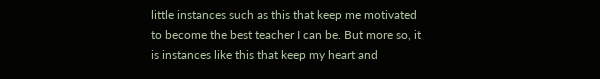little instances such as this that keep me motivated to become the best teacher I can be. But more so, it is instances like this that keep my heart and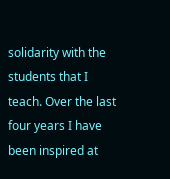solidarity with the students that I teach. Over the last four years I have been inspired at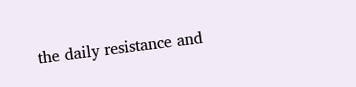the daily resistance and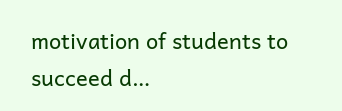motivation of students to succeed d…